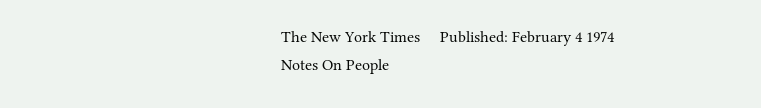The New York Times     Published: February 4 1974
Notes On People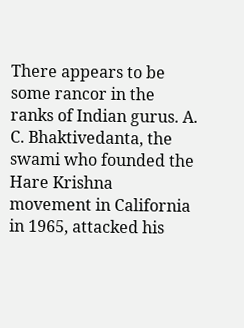There appears to be some rancor in the ranks of Indian gurus. A. C. Bhaktivedanta, the swami who founded the Hare Krishna movement in California in 1965, attacked his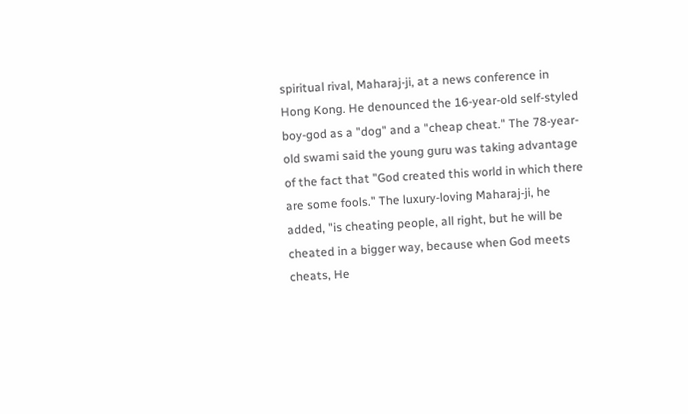spiritual rival, Maharaj-ji, at a news conference in Hong Kong. He denounced the 16-year-old self-styled boy-god as a "dog" and a "cheap cheat." The 78-year-old swami said the young guru was taking advantage of the fact that "God created this world in which there are some fools." The luxury-loving Maharaj-ji, he added, "is cheating people, all right, but he will be cheated in a bigger way, because when God meets cheats, He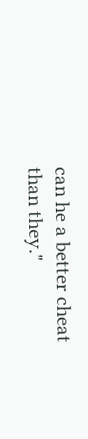can he a better cheat than they."